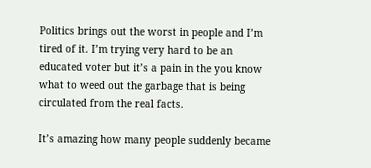Politics brings out the worst in people and I’m tired of it. I’m trying very hard to be an educated voter but it’s a pain in the you know what to weed out the garbage that is being circulated from the real facts.

It’s amazing how many people suddenly became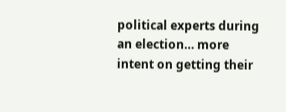political experts during an election… more intent on getting their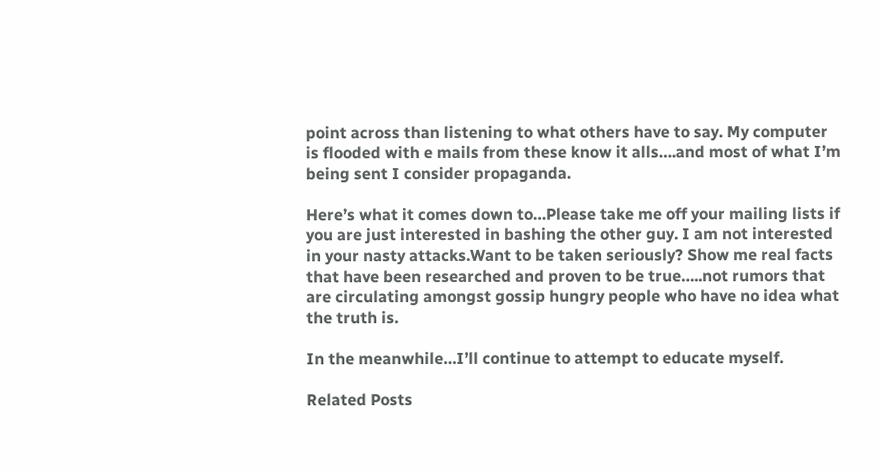point across than listening to what others have to say. My computer is flooded with e mails from these know it alls….and most of what I’m being sent I consider propaganda.

Here’s what it comes down to…Please take me off your mailing lists if you are just interested in bashing the other guy. I am not interested in your nasty attacks.Want to be taken seriously? Show me real facts that have been researched and proven to be true…..not rumors that are circulating amongst gossip hungry people who have no idea what the truth is.

In the meanwhile…I’ll continue to attempt to educate myself.

Related Posts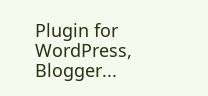Plugin for WordPress, Blogger...